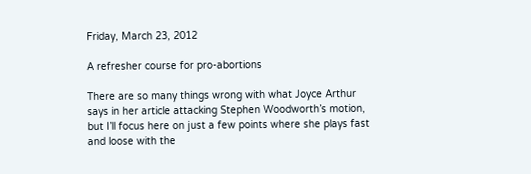Friday, March 23, 2012

A refresher course for pro-abortions

There are so many things wrong with what Joyce Arthur says in her article attacking Stephen Woodworth’s motion, but I’ll focus here on just a few points where she plays fast and loose with the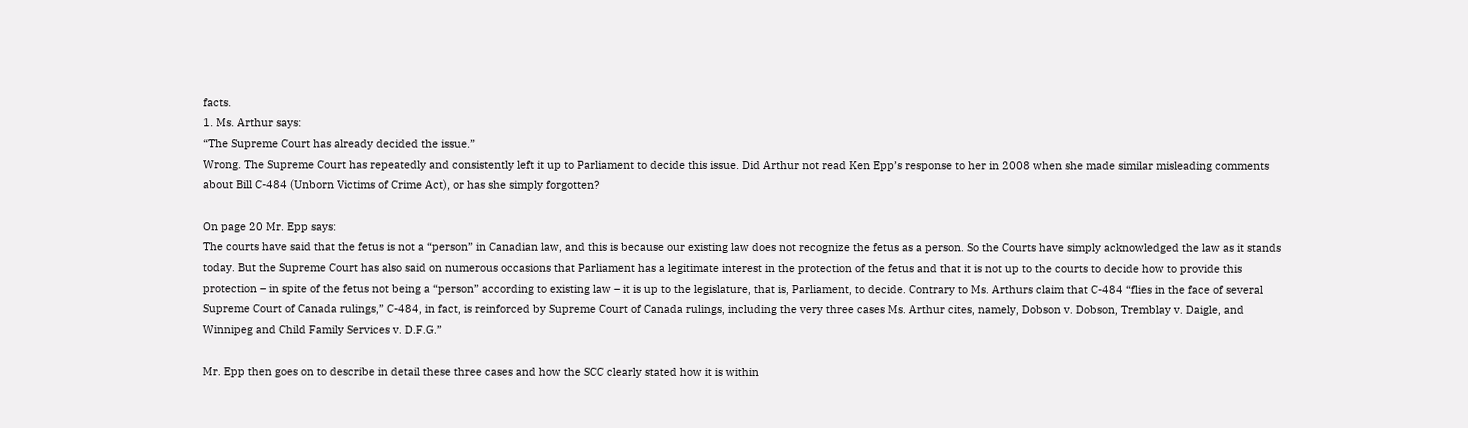facts.
1. Ms. Arthur says:
“The Supreme Court has already decided the issue.”
Wrong. The Supreme Court has repeatedly and consistently left it up to Parliament to decide this issue. Did Arthur not read Ken Epp’s response to her in 2008 when she made similar misleading comments about Bill C-484 (Unborn Victims of Crime Act), or has she simply forgotten?

On page 20 Mr. Epp says:
The courts have said that the fetus is not a “person” in Canadian law, and this is because our existing law does not recognize the fetus as a person. So the Courts have simply acknowledged the law as it stands today. But the Supreme Court has also said on numerous occasions that Parliament has a legitimate interest in the protection of the fetus and that it is not up to the courts to decide how to provide this protection – in spite of the fetus not being a “person” according to existing law – it is up to the legislature, that is, Parliament, to decide. Contrary to Ms. Arthurs claim that C-484 “flies in the face of several Supreme Court of Canada rulings,” C-484, in fact, is reinforced by Supreme Court of Canada rulings, including the very three cases Ms. Arthur cites, namely, Dobson v. Dobson, Tremblay v. Daigle, and Winnipeg and Child Family Services v. D.F.G.”

Mr. Epp then goes on to describe in detail these three cases and how the SCC clearly stated how it is within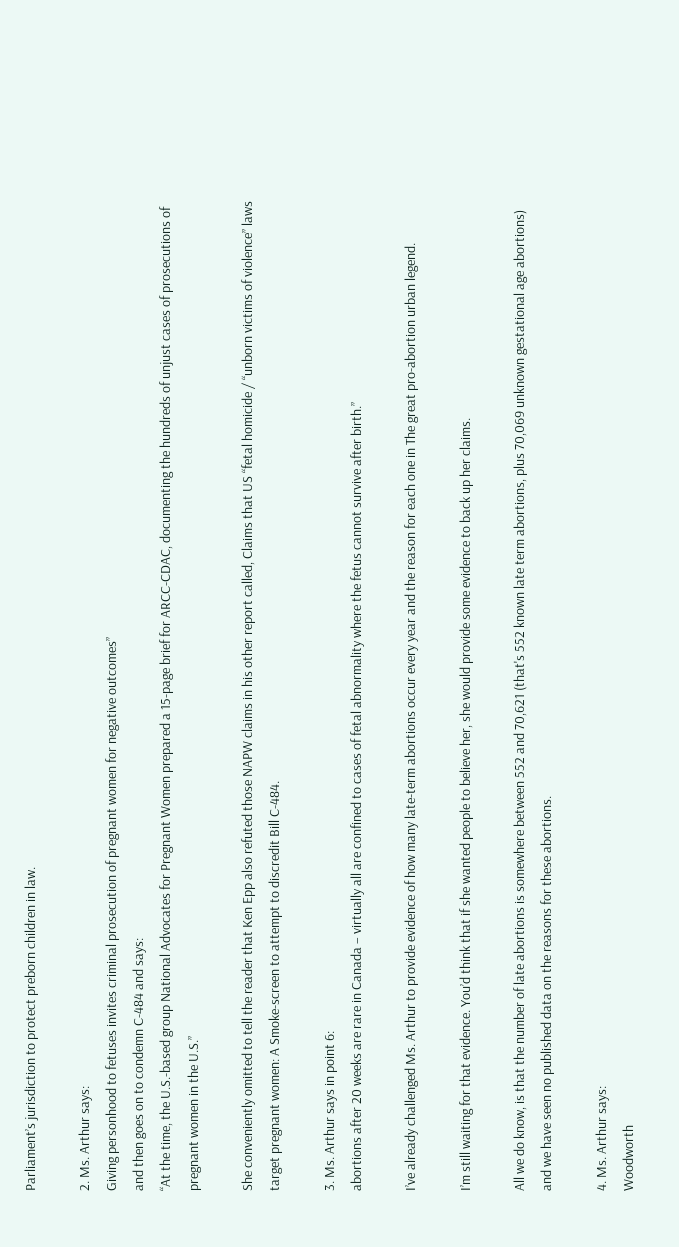Parliament’s jurisdiction to protect preborn children in law.

2. Ms. Arthur says:
Giving personhood to fetuses invites criminal prosecution of pregnant women for negative outcomes”
and then goes on to condemn C-484 and says:
“At the time, the U.S.-based group National Advocates for Pregnant Women prepared a 15-page brief for ARCC-CDAC, documenting the hundreds of unjust cases of prosecutions of pregnant women in the U.S.”

She conveniently omitted to tell the reader that Ken Epp also refuted those NAPW claims in his other report called, Claims that US “fetal homicide / “unborn victims of violence” laws target pregnant women: A Smoke-screen to attempt to discredit Bill C-484.

3. Ms. Arthur says in point 6:
abortions after 20 weeks are rare in Canada – virtually all are confined to cases of fetal abnormality where the fetus cannot survive after birth.”

I’ve already challenged Ms. Arthur to provide evidence of how many late-term abortions occur every year and the reason for each one in The great pro-abortion urban legend.

I’m still waiting for that evidence. You’d think that if she wanted people to believe her, she would provide some evidence to back up her claims.

All we do know, is that the number of late abortions is somewhere between 552 and 70,621 (that's 552 known late term abortions, plus 70,069 unknown gestational age abortions) and we have seen no published data on the reasons for these abortions.

4. Ms. Arthur says:
Woodworth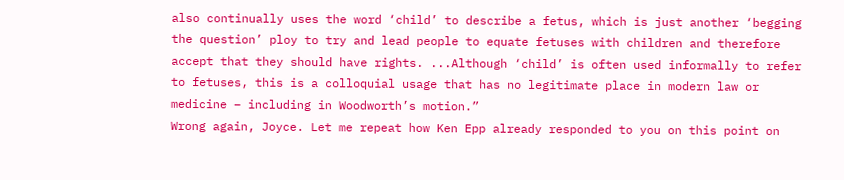also continually uses the word ‘child’ to describe a fetus, which is just another ‘begging the question’ ploy to try and lead people to equate fetuses with children and therefore accept that they should have rights. ...Although ‘child’ is often used informally to refer to fetuses, this is a colloquial usage that has no legitimate place in modern law or medicine – including in Woodworth’s motion.”
Wrong again, Joyce. Let me repeat how Ken Epp already responded to you on this point on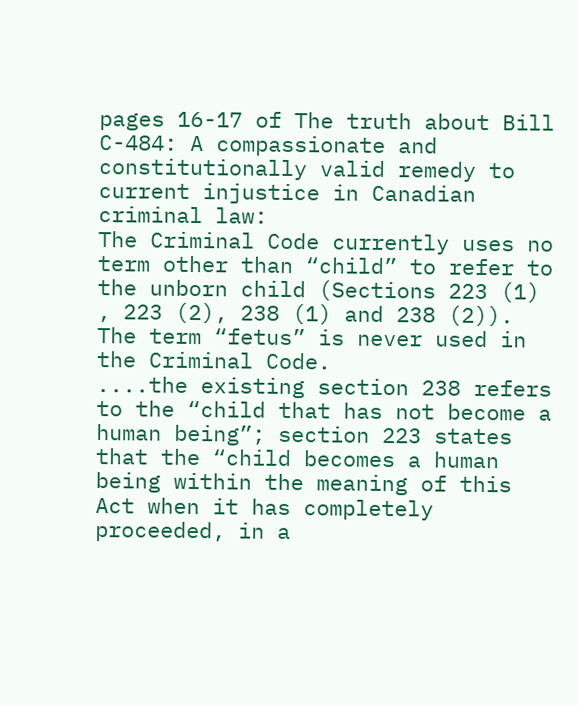pages 16-17 of The truth about Bill C-484: A compassionate and constitutionally valid remedy to current injustice in Canadian criminal law:
The Criminal Code currently uses no term other than “child” to refer to the unborn child (Sections 223 (1) , 223 (2), 238 (1) and 238 (2)). The term “fetus” is never used in the Criminal Code.
....the existing section 238 refers to the “child that has not become a human being”; section 223 states that the “child becomes a human being within the meaning of this Act when it has completely proceeded, in a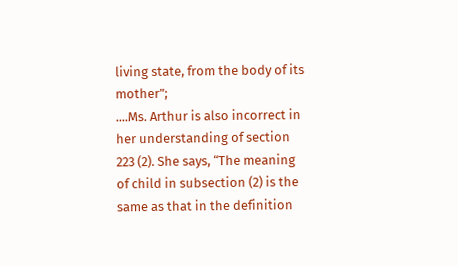living state, from the body of its mother”;
....Ms. Arthur is also incorrect in her understanding of section 223 (2). She says, “The meaning of child in subsection (2) is the same as that in the definition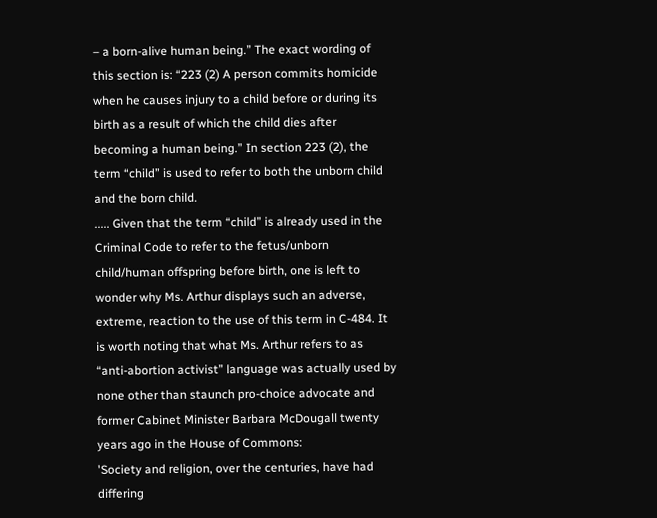– a born-alive human being.” The exact wording of this section is: “223 (2) A person commits homicide when he causes injury to a child before or during its birth as a result of which the child dies after becoming a human being.” In section 223 (2), the term “child” is used to refer to both the unborn child and the born child.
..... Given that the term “child” is already used in the Criminal Code to refer to the fetus/unborn child/human offspring before birth, one is left to wonder why Ms. Arthur displays such an adverse, extreme, reaction to the use of this term in C-484. It is worth noting that what Ms. Arthur refers to as “anti-abortion activist” language was actually used by none other than staunch pro-choice advocate and former Cabinet Minister Barbara McDougall twenty years ago in the House of Commons:
'Society and religion, over the centuries, have had differing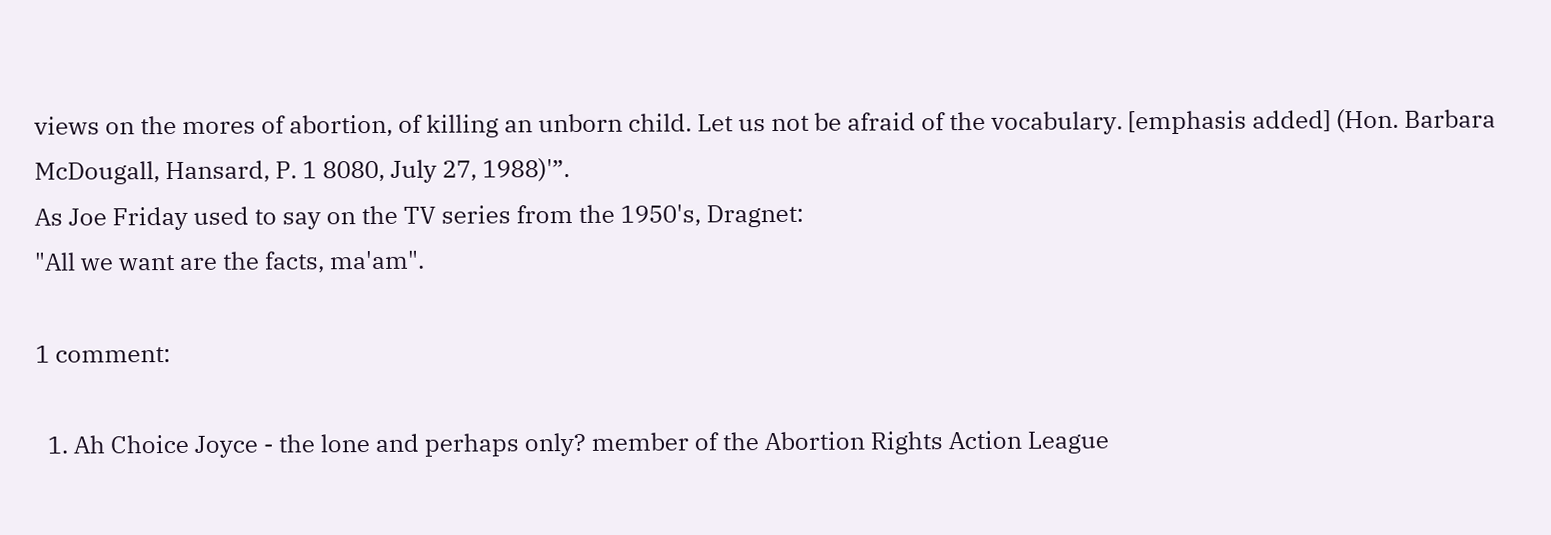views on the mores of abortion, of killing an unborn child. Let us not be afraid of the vocabulary. [emphasis added] (Hon. Barbara McDougall, Hansard, P. 1 8080, July 27, 1988)'”.
As Joe Friday used to say on the TV series from the 1950's, Dragnet:
"All we want are the facts, ma'am".

1 comment:

  1. Ah Choice Joyce - the lone and perhaps only? member of the Abortion Rights Action League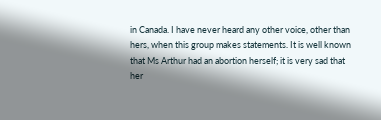in Canada. I have never heard any other voice, other than hers, when this group makes statements. It is well known that Ms Arthur had an abortion herself; it is very sad that her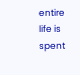entire life is spent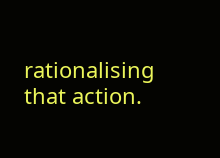rationalising that action.